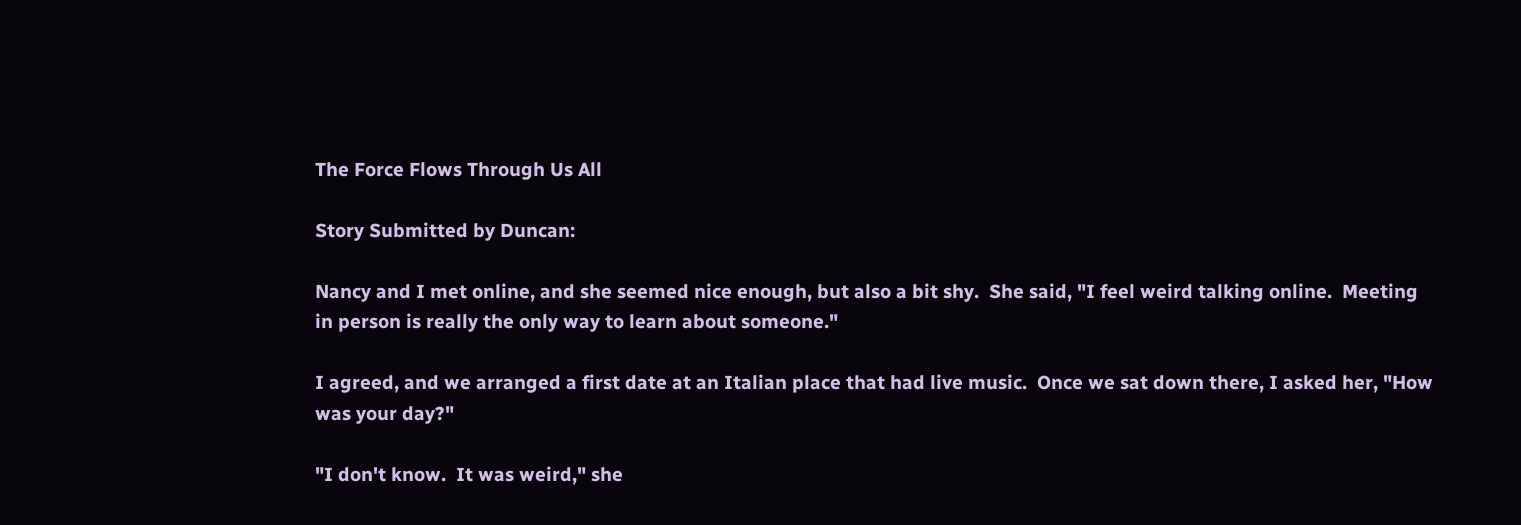The Force Flows Through Us All

Story Submitted by Duncan:

Nancy and I met online, and she seemed nice enough, but also a bit shy.  She said, "I feel weird talking online.  Meeting in person is really the only way to learn about someone."

I agreed, and we arranged a first date at an Italian place that had live music.  Once we sat down there, I asked her, "How was your day?"

"I don't know.  It was weird," she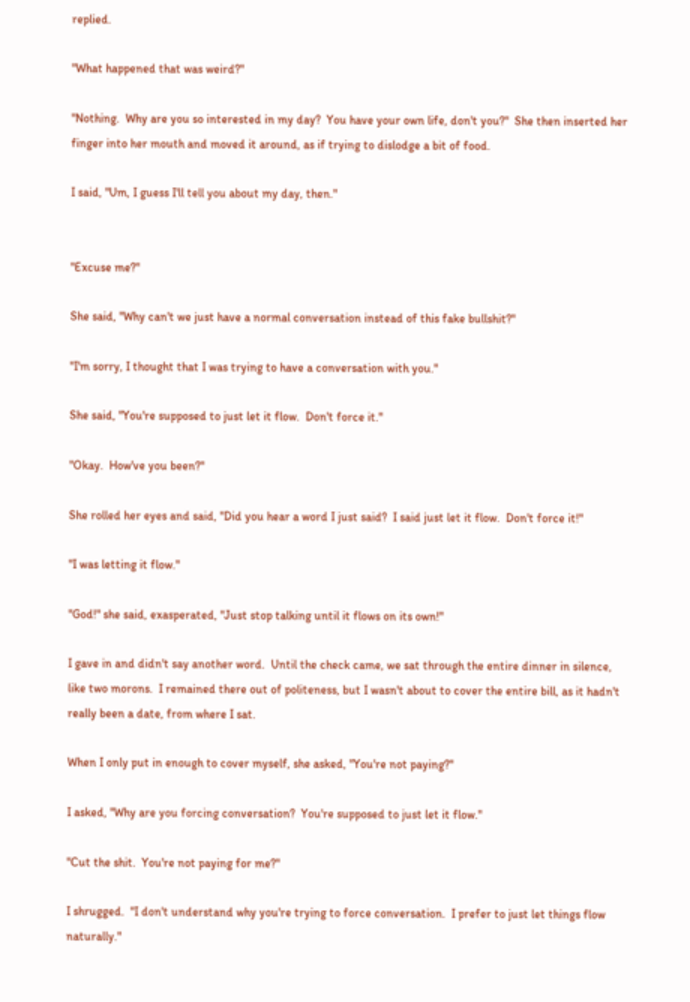replied.

"What happened that was weird?"

"Nothing.  Why are you so interested in my day?  You have your own life, don't you?"  She then inserted her finger into her mouth and moved it around, as if trying to dislodge a bit of food.

I said, "Um, I guess I'll tell you about my day, then."


"Excuse me?"

She said, "Why can't we just have a normal conversation instead of this fake bullshit?"

"I'm sorry, I thought that I was trying to have a conversation with you."

She said, "You're supposed to just let it flow.  Don't force it."

"Okay.  How've you been?"

She rolled her eyes and said, "Did you hear a word I just said?  I said just let it flow.  Don't force it!"

"I was letting it flow."

"God!" she said, exasperated, "Just stop talking until it flows on its own!"

I gave in and didn't say another word.  Until the check came, we sat through the entire dinner in silence, like two morons.  I remained there out of politeness, but I wasn't about to cover the entire bill, as it hadn't really been a date, from where I sat.

When I only put in enough to cover myself, she asked, "You're not paying?"

I asked, "Why are you forcing conversation?  You're supposed to just let it flow."

"Cut the shit.  You're not paying for me?"

I shrugged.  "I don't understand why you're trying to force conversation.  I prefer to just let things flow naturally."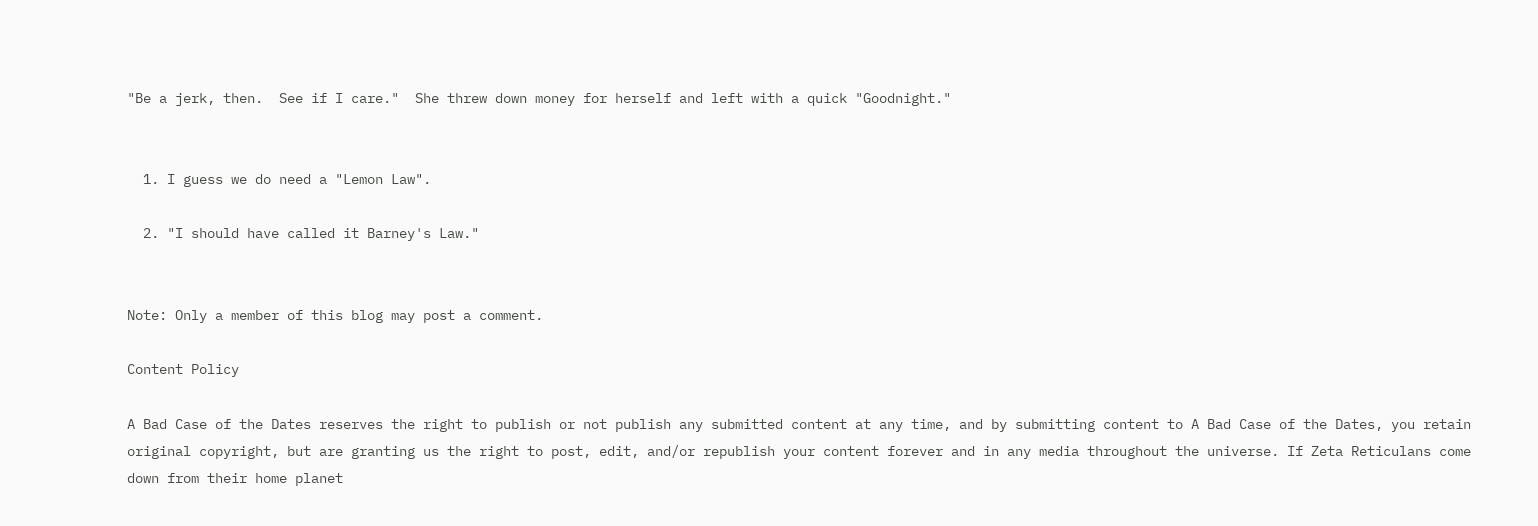"Be a jerk, then.  See if I care."  She threw down money for herself and left with a quick "Goodnight."


  1. I guess we do need a "Lemon Law".

  2. "I should have called it Barney's Law."


Note: Only a member of this blog may post a comment.

Content Policy

A Bad Case of the Dates reserves the right to publish or not publish any submitted content at any time, and by submitting content to A Bad Case of the Dates, you retain original copyright, but are granting us the right to post, edit, and/or republish your content forever and in any media throughout the universe. If Zeta Reticulans come down from their home planet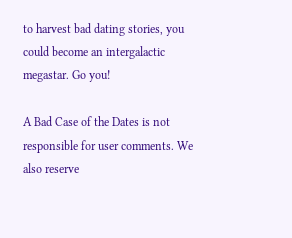to harvest bad dating stories, you could become an intergalactic megastar. Go you!

A Bad Case of the Dates is not responsible for user comments. We also reserve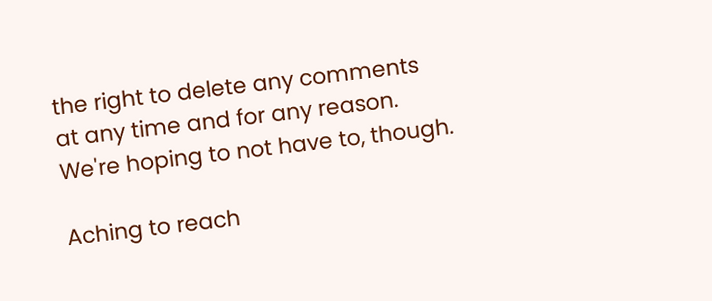the right to delete any comments at any time and for any reason. We're hoping to not have to, though.

Aching to reach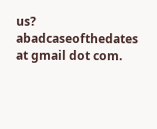us? abadcaseofthedates at gmail dot com.